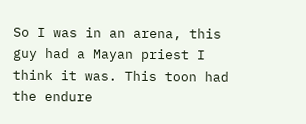So I was in an arena, this guy had a Mayan priest I think it was. This toon had the endure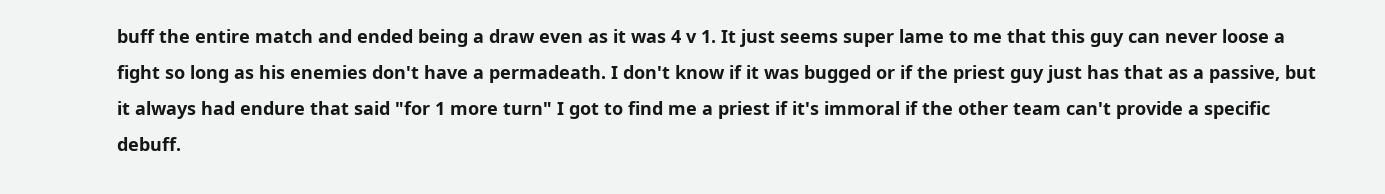buff the entire match and ended being a draw even as it was 4 v 1. It just seems super lame to me that this guy can never loose a fight so long as his enemies don't have a permadeath. I don't know if it was bugged or if the priest guy just has that as a passive, but it always had endure that said "for 1 more turn" I got to find me a priest if it's immoral if the other team can't provide a specific debuff.